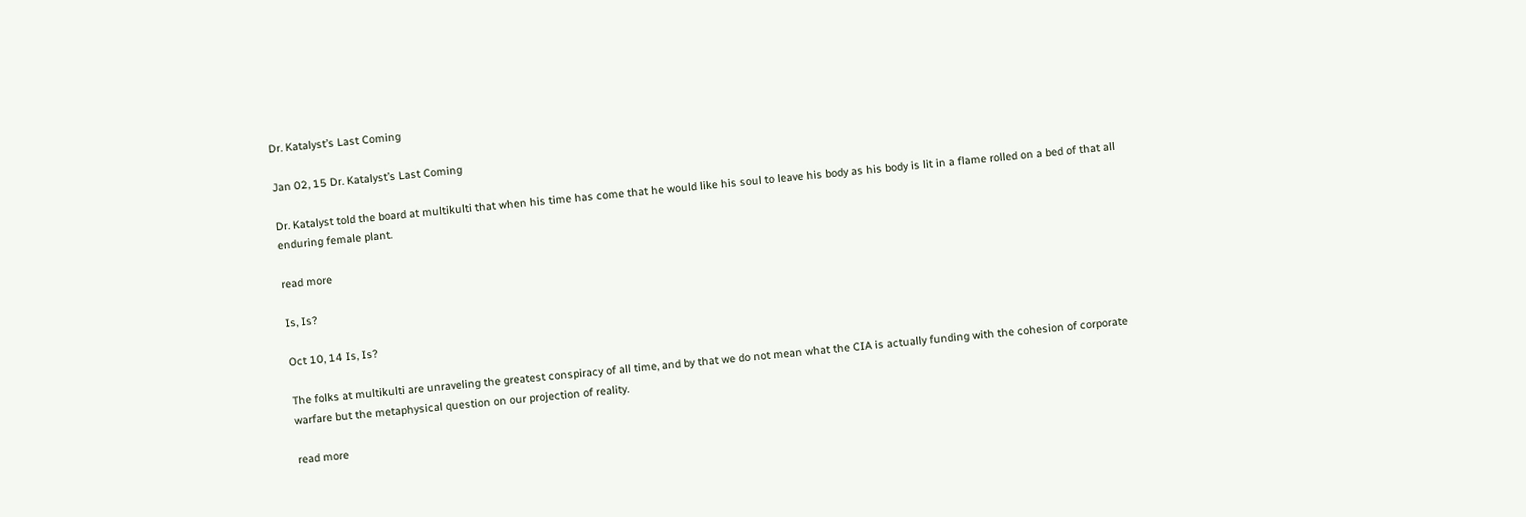Dr. Katalyst’s Last Coming

Jan 02, 15 Dr. Katalyst’s Last Coming

Dr. Katalyst told the board at multikulti that when his time has come that he would like his soul to leave his body as his body is lit in a flame rolled on a bed of that all enduring female plant.

read more

Is, Is?

Oct 10, 14 Is, Is?

The folks at multikulti are unraveling the greatest conspiracy of all time, and by that we do not mean what the CIA is actually funding with the cohesion of corporate warfare but the metaphysical question on our projection of reality.

read more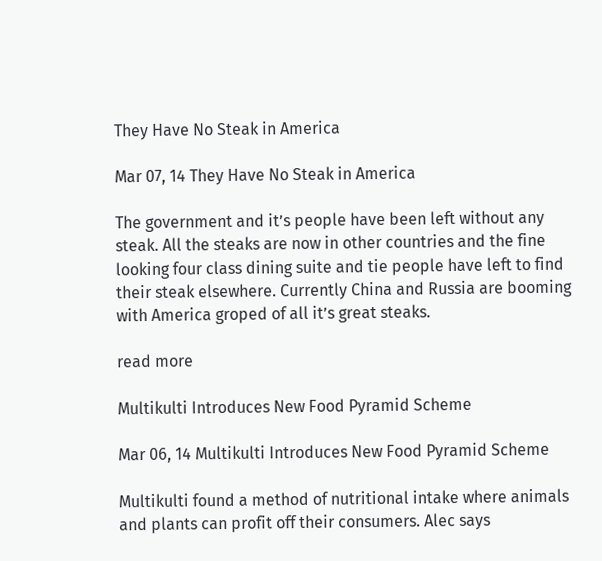They Have No Steak in America

Mar 07, 14 They Have No Steak in America

The government and it’s people have been left without any steak. All the steaks are now in other countries and the fine looking four class dining suite and tie people have left to find their steak elsewhere. Currently China and Russia are booming with America groped of all it’s great steaks.

read more

Multikulti Introduces New Food Pyramid Scheme

Mar 06, 14 Multikulti Introduces New Food Pyramid Scheme

Multikulti found a method of nutritional intake where animals and plants can profit off their consumers. Alec says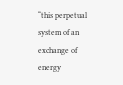“this perpetual system of an exchange of energy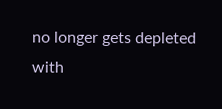no longer gets depleted with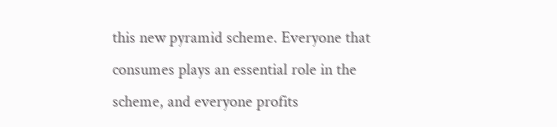this new pyramid scheme. Everyone that consumes plays an essential role in the scheme, and everyone profits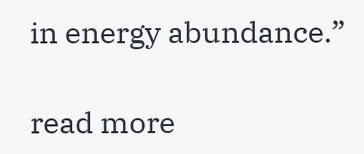in energy abundance.”

read more